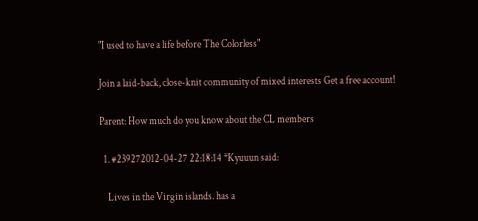"I used to have a life before The Colorless"

Join a laid-back, close-knit community of mixed interests Get a free account!

Parent: How much do you know about the CL members

  1. #239272012-04-27 22:18:14 *Kyuuun said:

    Lives in the Virgin islands. has a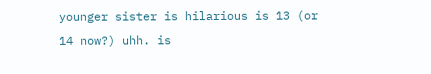younger sister is hilarious is 13 (or 14 now?) uhh. is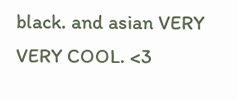black. and asian VERY VERY COOL. <3